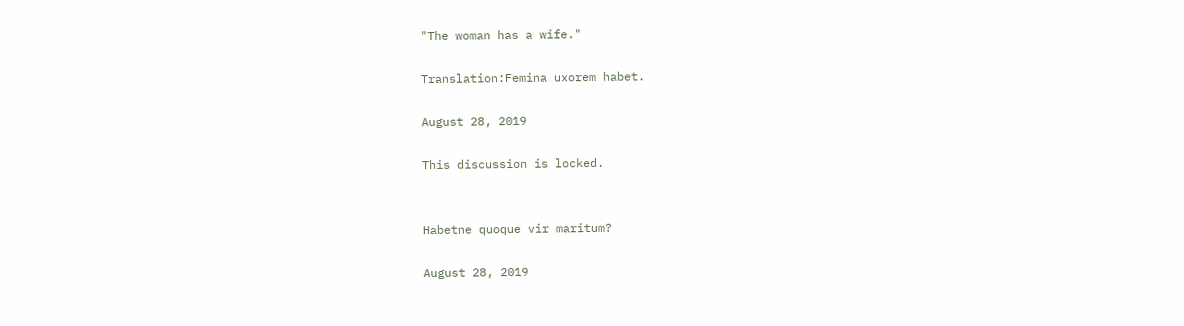"The woman has a wife."

Translation:Femina uxorem habet.

August 28, 2019

This discussion is locked.


Habetne quoque vir maritum?

August 28, 2019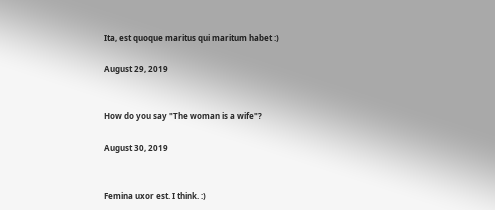Ita, est quoque maritus qui maritum habet :)

August 29, 2019


How do you say "The woman is a wife"?

August 30, 2019


Femina uxor est. I think. :)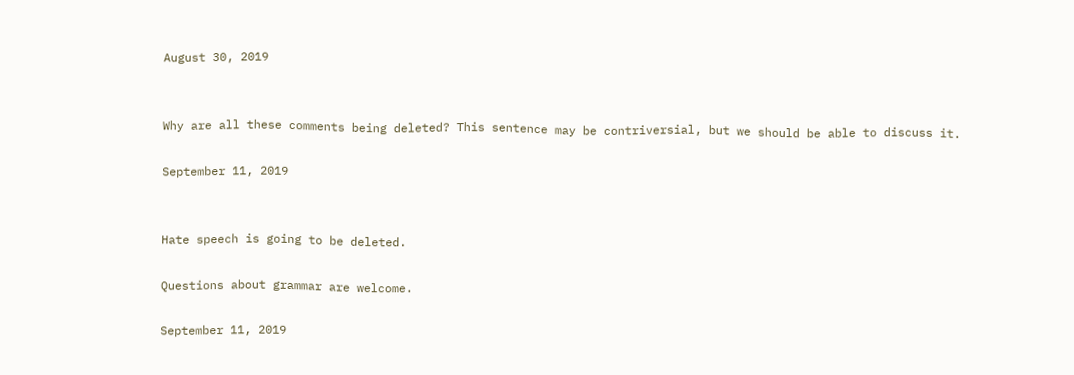August 30, 2019


Why are all these comments being deleted? This sentence may be contriversial, but we should be able to discuss it.

September 11, 2019


Hate speech is going to be deleted.

Questions about grammar are welcome.

September 11, 2019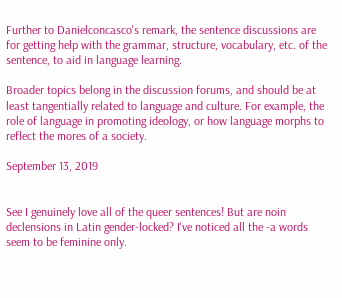Further to Danielconcasco's remark, the sentence discussions are for getting help with the grammar, structure, vocabulary, etc. of the sentence, to aid in language learning.

Broader topics belong in the discussion forums, and should be at least tangentially related to language and culture. For example, the role of language in promoting ideology, or how language morphs to reflect the mores of a society.

September 13, 2019


See I genuinely love all of the queer sentences! But are noin declensions in Latin gender-locked? I've noticed all the -a words seem to be feminine only.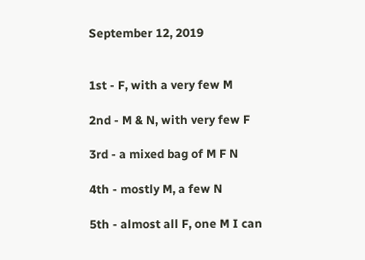September 12, 2019


1st - F, with a very few M

2nd - M & N, with very few F

3rd - a mixed bag of M F N

4th - mostly M, a few N

5th - almost all F, one M I can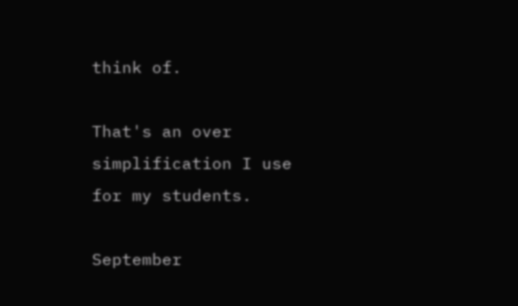think of.

That's an over simplification I use for my students.

September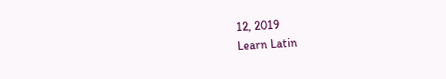12, 2019
Learn Latin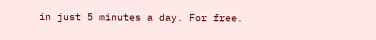in just 5 minutes a day. For free.